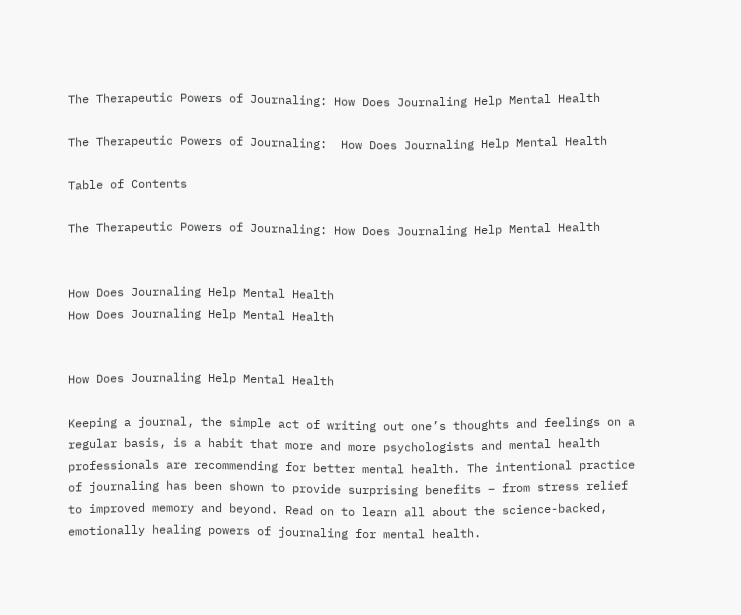The Therapeutic Powers of Journaling: How Does Journaling Help Mental Health

The Therapeutic Powers of Journaling:  How Does Journaling Help Mental Health

Table of Contents

The Therapeutic Powers of Journaling: How Does Journaling Help Mental Health


How Does Journaling Help Mental Health
How Does Journaling Help Mental Health


How Does Journaling Help Mental Health

Keeping a journal, the simple act of writing out one’s thoughts and feelings on a regular basis, is a habit that more and more psychologists and mental health professionals are recommending for better mental health. The intentional practice of journaling has been shown to provide surprising benefits – from stress relief to improved memory and beyond. Read on to learn all about the science-backed, emotionally healing powers of journaling for mental health.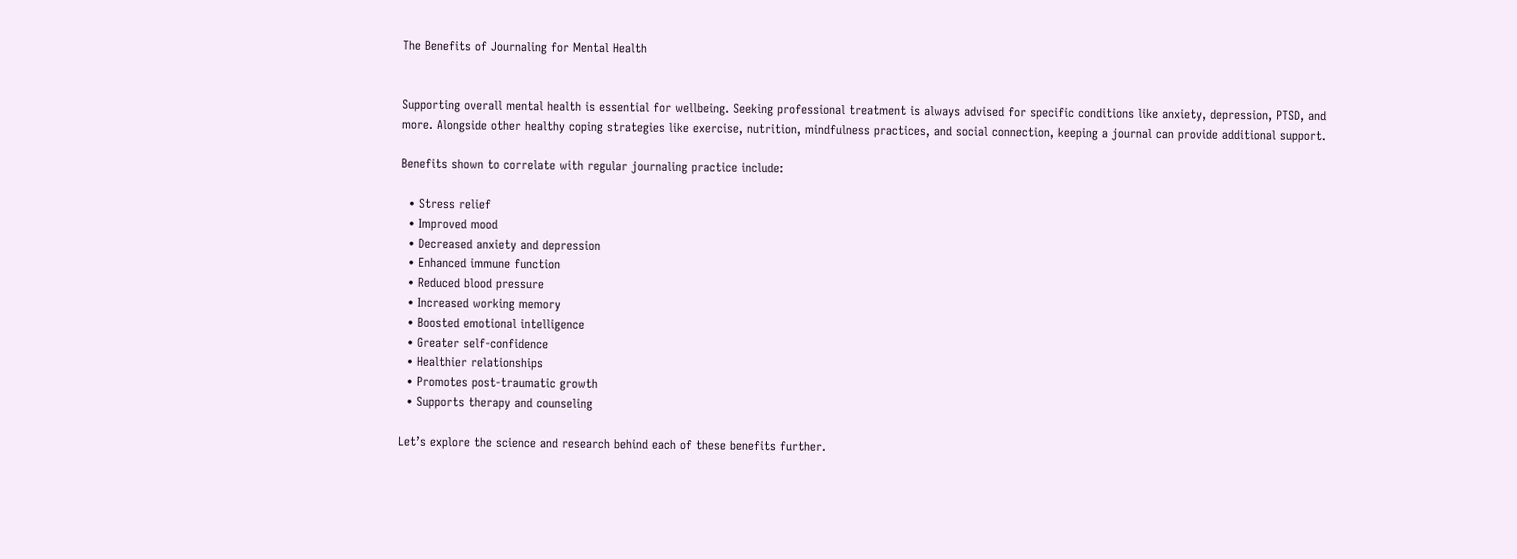The Benefits of Journaling for Mental Health


Supporting overall mental health is essential for wellbeing. Seeking professional treatment is always advised for specific conditions like anxiety, depression, PTSD, and more. Alongside other healthy coping strategies like exercise, nutrition, mindfulness practices, and social connection, keeping a journal can provide additional support.

Benefits shown to correlate with regular journaling practice include:

  • Stress relief
  • Improved mood
  • Decreased anxiety and depression
  • Enhanced immune function
  • Reduced blood pressure
  • Increased working memory
  • Boosted emotional intelligence
  • Greater self-confidence
  • Healthier relationships
  • Promotes post-traumatic growth
  • Supports therapy and counseling

Let’s explore the science and research behind each of these benefits further.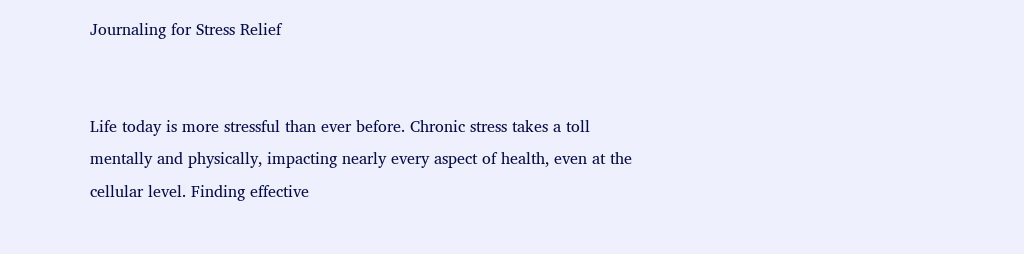Journaling for Stress Relief


Life today is more stressful than ever before. Chronic stress takes a toll mentally and physically, impacting nearly every aspect of health, even at the cellular level. Finding effective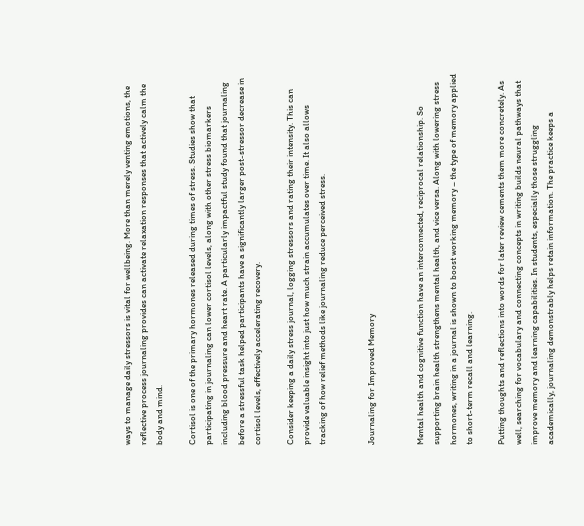ways to manage daily stressors is vital for wellbeing. More than merely venting emotions, the reflective process journaling provides can activate relaxation responses that actively calm the body and mind.

Cortisol is one of the primary hormones released during times of stress. Studies show that participating in journaling can lower cortisol levels, along with other stress biomarkers including blood pressure and heart rate. A particularly impactful study found that journaling before a stressful task helped participants have a significantly larger post-stressor decrease in cortisol levels, effectively accelerating recovery.

Consider keeping a daily stress journal, logging stressors and rating their intensity. This can provide valuable insight into just how much strain accumulates over time. It also allows tracking of how relief methods like journaling reduce perceived stress.


Journaling for Improved Memory


Mental health and cognitive function have an interconnected, reciprocal relationship. So supporting brain health strengthens mental health, and vice versa. Along with lowering stress hormones, writing in a journal is shown to boost working memory – the type of memory applied to short-term recall and learning.

Putting thoughts and reflections into words for later review cements them more concretely. As well, searching for vocabulary and connecting concepts in writing builds neural pathways that improve memory and learning capabilities. In students, especially those struggling academically, journaling demonstrably helps retain information. The practice keeps a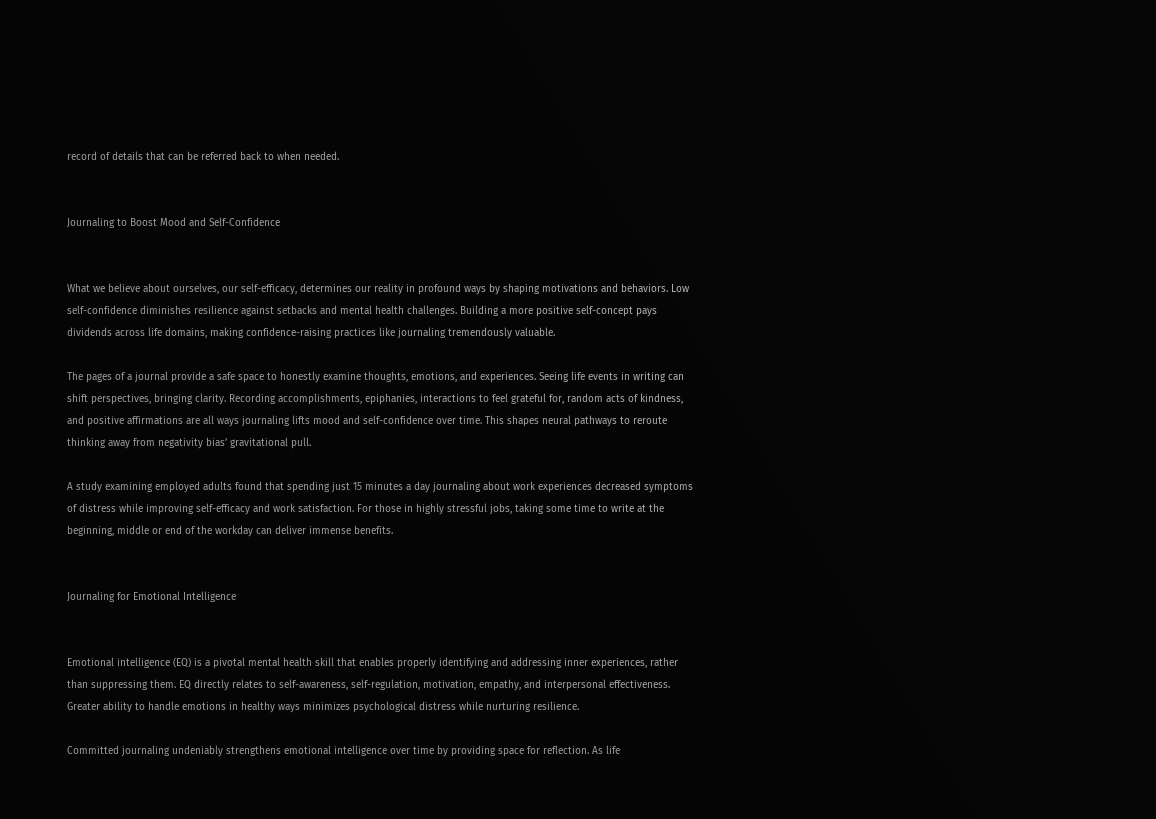record of details that can be referred back to when needed.


Journaling to Boost Mood and Self-Confidence


What we believe about ourselves, our self-efficacy, determines our reality in profound ways by shaping motivations and behaviors. Low self-confidence diminishes resilience against setbacks and mental health challenges. Building a more positive self-concept pays dividends across life domains, making confidence-raising practices like journaling tremendously valuable.

The pages of a journal provide a safe space to honestly examine thoughts, emotions, and experiences. Seeing life events in writing can shift perspectives, bringing clarity. Recording accomplishments, epiphanies, interactions to feel grateful for, random acts of kindness, and positive affirmations are all ways journaling lifts mood and self-confidence over time. This shapes neural pathways to reroute thinking away from negativity bias’ gravitational pull.

A study examining employed adults found that spending just 15 minutes a day journaling about work experiences decreased symptoms of distress while improving self-efficacy and work satisfaction. For those in highly stressful jobs, taking some time to write at the beginning, middle or end of the workday can deliver immense benefits.


Journaling for Emotional Intelligence


Emotional intelligence (EQ) is a pivotal mental health skill that enables properly identifying and addressing inner experiences, rather than suppressing them. EQ directly relates to self-awareness, self-regulation, motivation, empathy, and interpersonal effectiveness. Greater ability to handle emotions in healthy ways minimizes psychological distress while nurturing resilience.

Committed journaling undeniably strengthens emotional intelligence over time by providing space for reflection. As life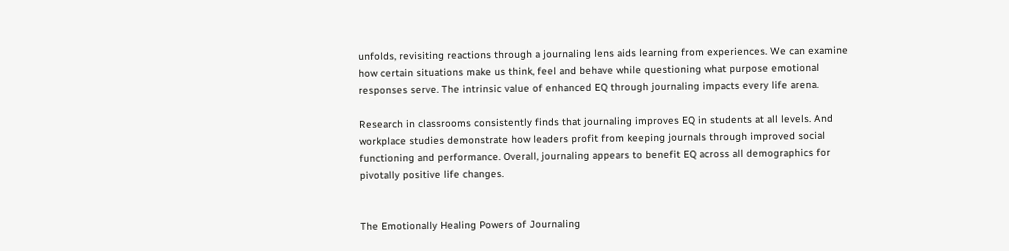unfolds, revisiting reactions through a journaling lens aids learning from experiences. We can examine how certain situations make us think, feel and behave while questioning what purpose emotional responses serve. The intrinsic value of enhanced EQ through journaling impacts every life arena.

Research in classrooms consistently finds that journaling improves EQ in students at all levels. And workplace studies demonstrate how leaders profit from keeping journals through improved social functioning and performance. Overall, journaling appears to benefit EQ across all demographics for pivotally positive life changes.


The Emotionally Healing Powers of Journaling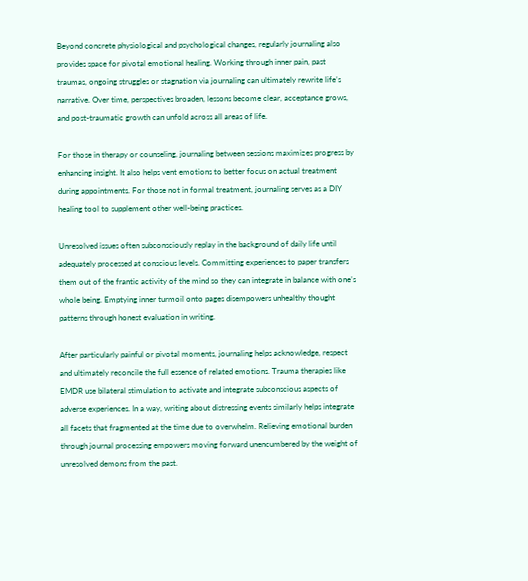Beyond concrete physiological and psychological changes, regularly journaling also provides space for pivotal emotional healing. Working through inner pain, past traumas, ongoing struggles or stagnation via journaling can ultimately rewrite life’s narrative. Over time, perspectives broaden, lessons become clear, acceptance grows, and post-traumatic growth can unfold across all areas of life.

For those in therapy or counseling, journaling between sessions maximizes progress by enhancing insight. It also helps vent emotions to better focus on actual treatment during appointments. For those not in formal treatment, journaling serves as a DIY healing tool to supplement other well-being practices.

Unresolved issues often subconsciously replay in the background of daily life until adequately processed at conscious levels. Committing experiences to paper transfers them out of the frantic activity of the mind so they can integrate in balance with one’s whole being. Emptying inner turmoil onto pages disempowers unhealthy thought patterns through honest evaluation in writing.

After particularly painful or pivotal moments, journaling helps acknowledge, respect and ultimately reconcile the full essence of related emotions. Trauma therapies like EMDR use bilateral stimulation to activate and integrate subconscious aspects of adverse experiences. In a way, writing about distressing events similarly helps integrate all facets that fragmented at the time due to overwhelm. Relieving emotional burden through journal processing empowers moving forward unencumbered by the weight of unresolved demons from the past.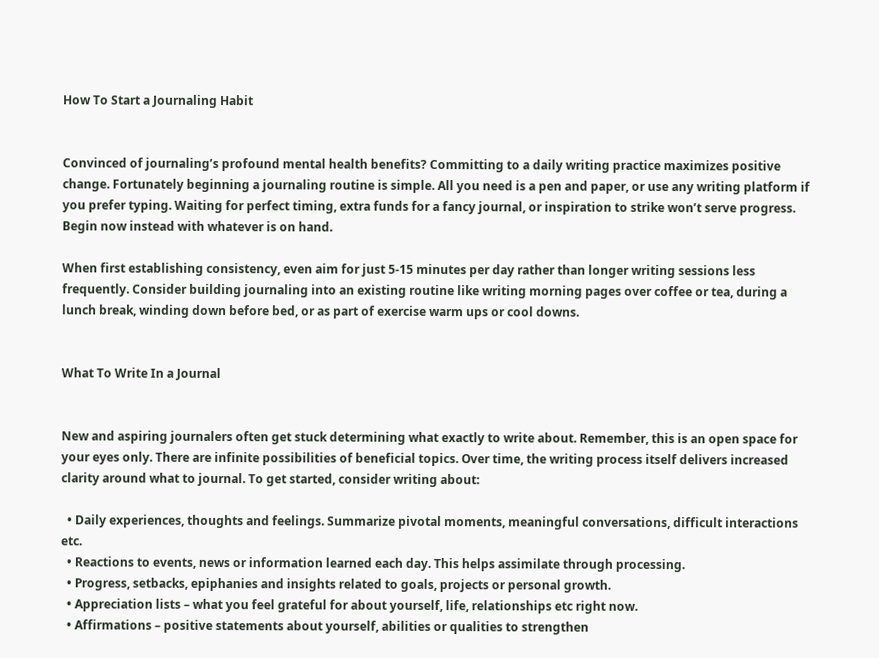How To Start a Journaling Habit


Convinced of journaling’s profound mental health benefits? Committing to a daily writing practice maximizes positive change. Fortunately beginning a journaling routine is simple. All you need is a pen and paper, or use any writing platform if you prefer typing. Waiting for perfect timing, extra funds for a fancy journal, or inspiration to strike won’t serve progress. Begin now instead with whatever is on hand.

When first establishing consistency, even aim for just 5-15 minutes per day rather than longer writing sessions less frequently. Consider building journaling into an existing routine like writing morning pages over coffee or tea, during a lunch break, winding down before bed, or as part of exercise warm ups or cool downs.


What To Write In a Journal


New and aspiring journalers often get stuck determining what exactly to write about. Remember, this is an open space for your eyes only. There are infinite possibilities of beneficial topics. Over time, the writing process itself delivers increased clarity around what to journal. To get started, consider writing about:

  • Daily experiences, thoughts and feelings. Summarize pivotal moments, meaningful conversations, difficult interactions etc.
  • Reactions to events, news or information learned each day. This helps assimilate through processing.
  • Progress, setbacks, epiphanies and insights related to goals, projects or personal growth.
  • Appreciation lists – what you feel grateful for about yourself, life, relationships etc right now.
  • Affirmations – positive statements about yourself, abilities or qualities to strengthen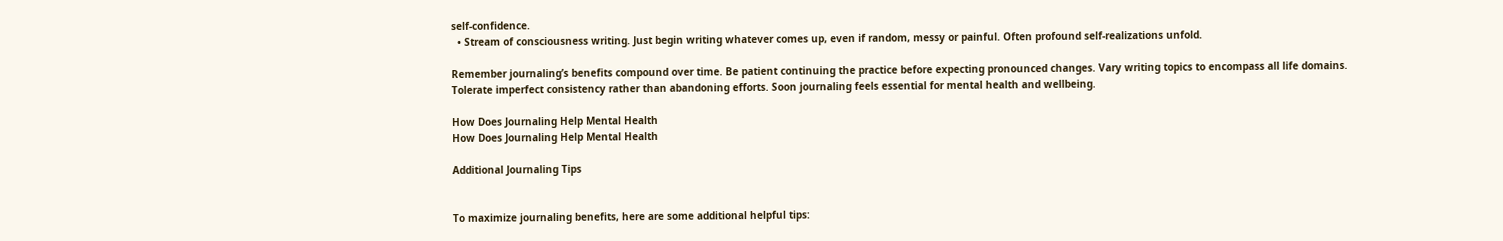self-confidence.
  • Stream of consciousness writing. Just begin writing whatever comes up, even if random, messy or painful. Often profound self-realizations unfold.

Remember journaling’s benefits compound over time. Be patient continuing the practice before expecting pronounced changes. Vary writing topics to encompass all life domains. Tolerate imperfect consistency rather than abandoning efforts. Soon journaling feels essential for mental health and wellbeing.

How Does Journaling Help Mental Health
How Does Journaling Help Mental Health

Additional Journaling Tips


To maximize journaling benefits, here are some additional helpful tips: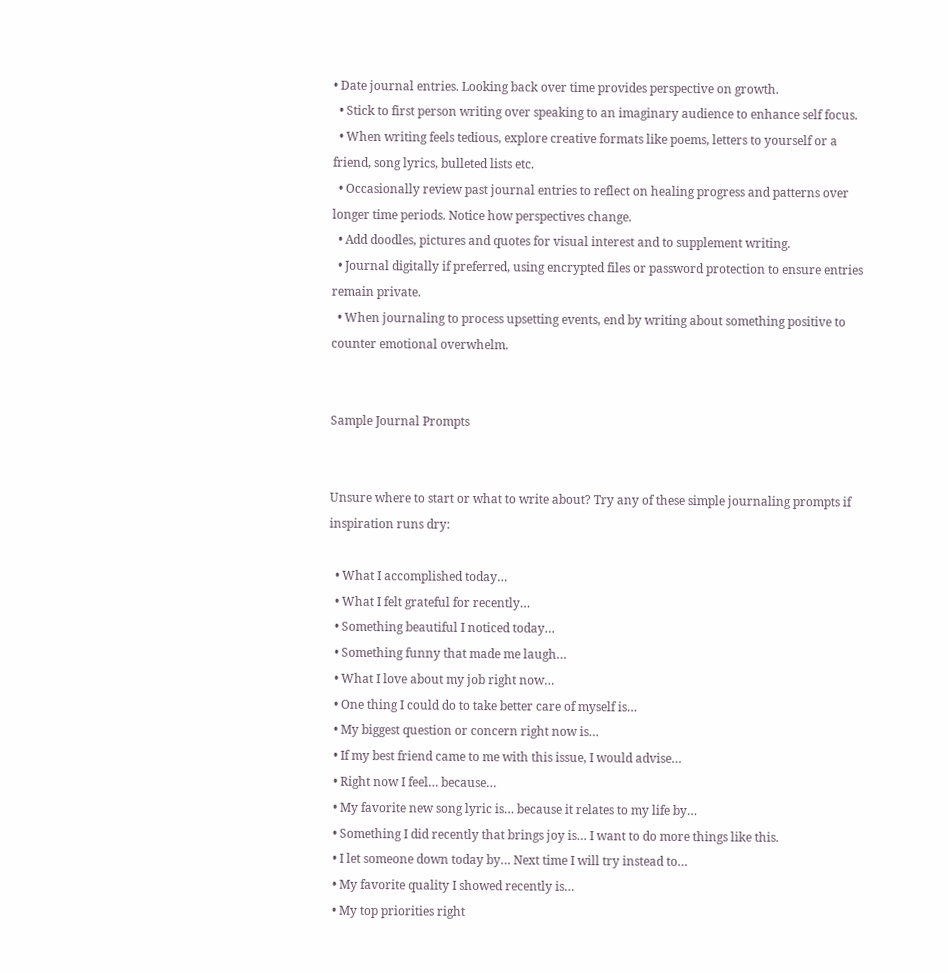• Date journal entries. Looking back over time provides perspective on growth.
  • Stick to first person writing over speaking to an imaginary audience to enhance self focus.
  • When writing feels tedious, explore creative formats like poems, letters to yourself or a friend, song lyrics, bulleted lists etc.
  • Occasionally review past journal entries to reflect on healing progress and patterns over longer time periods. Notice how perspectives change.
  • Add doodles, pictures and quotes for visual interest and to supplement writing.
  • Journal digitally if preferred, using encrypted files or password protection to ensure entries remain private.
  • When journaling to process upsetting events, end by writing about something positive to counter emotional overwhelm.


Sample Journal Prompts


Unsure where to start or what to write about? Try any of these simple journaling prompts if inspiration runs dry:

  • What I accomplished today…
  • What I felt grateful for recently…
  • Something beautiful I noticed today…
  • Something funny that made me laugh…
  • What I love about my job right now…
  • One thing I could do to take better care of myself is…
  • My biggest question or concern right now is…
  • If my best friend came to me with this issue, I would advise…
  • Right now I feel… because…
  • My favorite new song lyric is… because it relates to my life by…
  • Something I did recently that brings joy is… I want to do more things like this.
  • I let someone down today by… Next time I will try instead to…
  • My favorite quality I showed recently is…
  • My top priorities right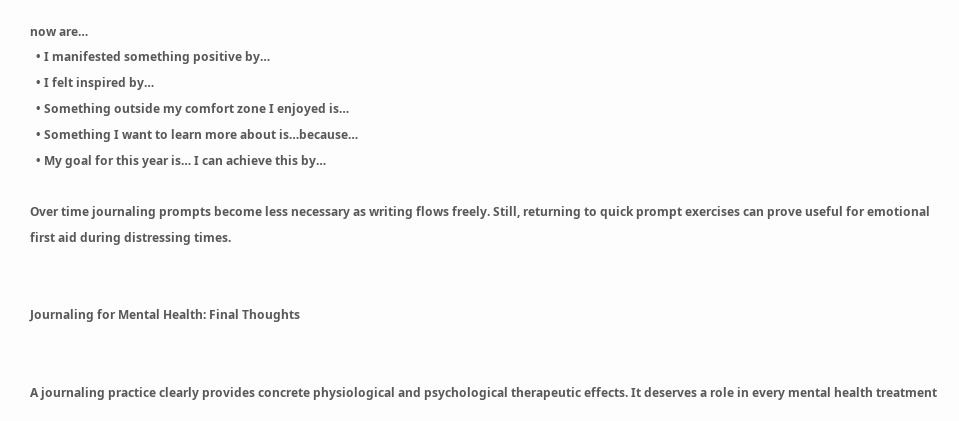now are…
  • I manifested something positive by…
  • I felt inspired by…
  • Something outside my comfort zone I enjoyed is…
  • Something I want to learn more about is…because…
  • My goal for this year is… I can achieve this by…

Over time journaling prompts become less necessary as writing flows freely. Still, returning to quick prompt exercises can prove useful for emotional first aid during distressing times.


Journaling for Mental Health: Final Thoughts


A journaling practice clearly provides concrete physiological and psychological therapeutic effects. It deserves a role in every mental health treatment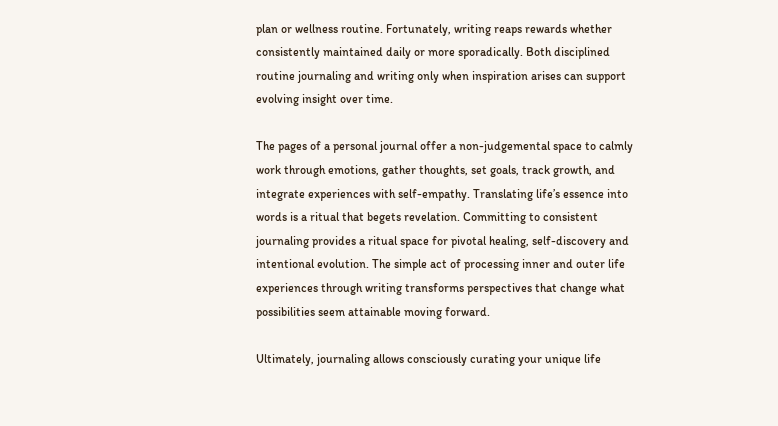plan or wellness routine. Fortunately, writing reaps rewards whether consistently maintained daily or more sporadically. Both disciplined routine journaling and writing only when inspiration arises can support evolving insight over time.

The pages of a personal journal offer a non-judgemental space to calmly work through emotions, gather thoughts, set goals, track growth, and integrate experiences with self-empathy. Translating life’s essence into words is a ritual that begets revelation. Committing to consistent journaling provides a ritual space for pivotal healing, self-discovery and intentional evolution. The simple act of processing inner and outer life experiences through writing transforms perspectives that change what possibilities seem attainable moving forward.

Ultimately, journaling allows consciously curating your unique life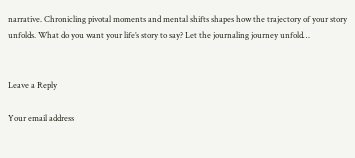narrative. Chronicling pivotal moments and mental shifts shapes how the trajectory of your story unfolds. What do you want your life’s story to say? Let the journaling journey unfold…


Leave a Reply

Your email address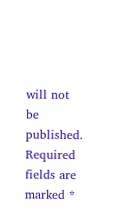will not be published. Required fields are marked *